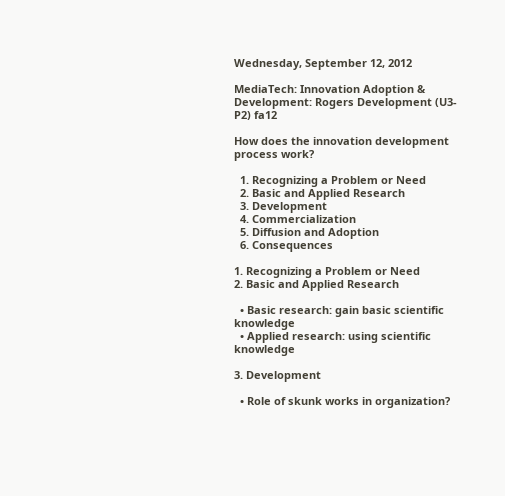Wednesday, September 12, 2012

MediaTech: Innovation Adoption & Development: Rogers Development (U3-P2) fa12

How does the innovation development process work?

  1. Recognizing a Problem or Need
  2. Basic and Applied Research
  3. Development
  4. Commercialization
  5. Diffusion and Adoption
  6. Consequences

1. Recognizing a Problem or Need
2. Basic and Applied Research

  • Basic research: gain basic scientific knowledge
  • Applied research: using scientific knowledge

3. Development

  • Role of skunk works in organization?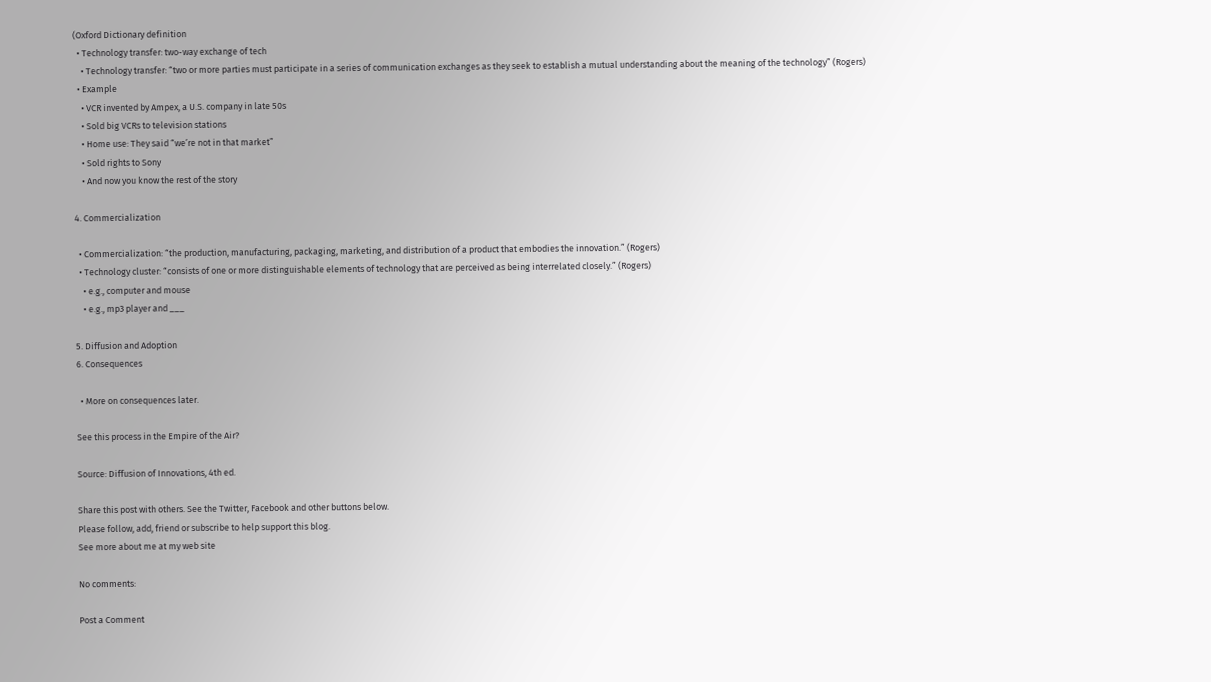(Oxford Dictionary definition
  • Technology transfer: two-way exchange of tech
    • Technology transfer: “two or more parties must participate in a series of communication exchanges as they seek to establish a mutual understanding about the meaning of the technology” (Rogers)
  • Example
    • VCR invented by Ampex, a U.S. company in late 50s
    • Sold big VCRs to television stations
    • Home use: They said “we’re not in that market”
    • Sold rights to Sony
    • And now you know the rest of the story

4. Commercialization

  • Commercialization: “the production, manufacturing, packaging, marketing, and distribution of a product that embodies the innovation.” (Rogers)
  • Technology cluster: “consists of one or more distinguishable elements of technology that are perceived as being interrelated closely.” (Rogers)
    • e.g., computer and mouse
    • e.g., mp3 player and ___

5. Diffusion and Adoption
6. Consequences

  • More on consequences later.

See this process in the Empire of the Air?

Source: Diffusion of Innovations, 4th ed.

Share this post with others. See the Twitter, Facebook and other buttons below.
Please follow, add, friend or subscribe to help support this blog.
See more about me at my web site

No comments:

Post a Comment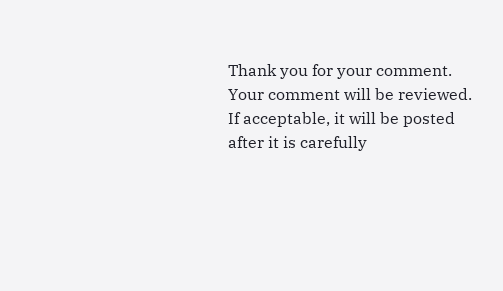Thank you for your comment.
Your comment will be reviewed.
If acceptable, it will be posted after it is carefully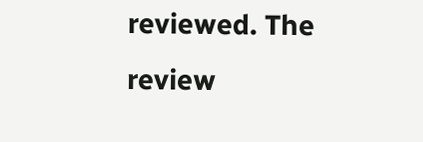reviewed. The review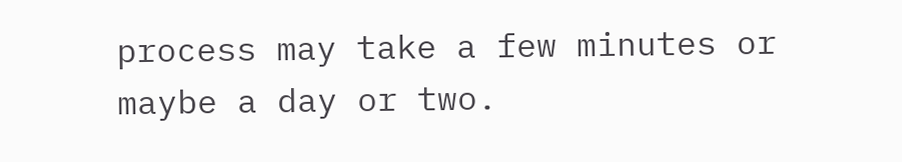process may take a few minutes or maybe a day or two.